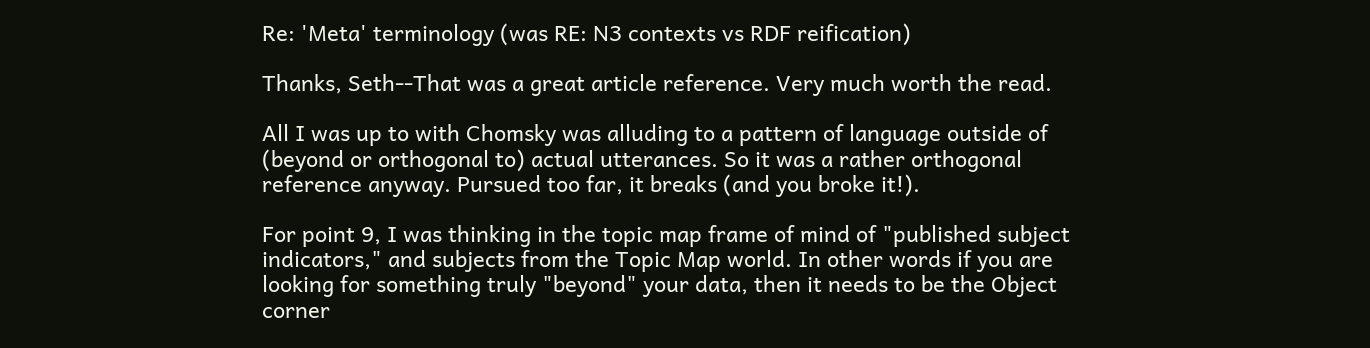Re: 'Meta' terminology (was RE: N3 contexts vs RDF reification)

Thanks, Seth--That was a great article reference. Very much worth the read.

All I was up to with Chomsky was alluding to a pattern of language outside of
(beyond or orthogonal to) actual utterances. So it was a rather orthogonal
reference anyway. Pursued too far, it breaks (and you broke it!).

For point 9, I was thinking in the topic map frame of mind of "published subject
indicators," and subjects from the Topic Map world. In other words if you are
looking for something truly "beyond" your data, then it needs to be the Object
corner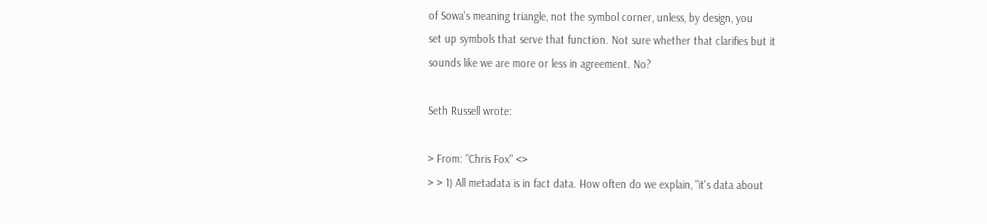of Sowa's meaning triangle, not the symbol corner, unless, by design, you
set up symbols that serve that function. Not sure whether that clarifies but it
sounds like we are more or less in agreement. No?

Seth Russell wrote:

> From: "Chris Fox" <>
> > 1) All metadata is in fact data. How often do we explain, "it's data about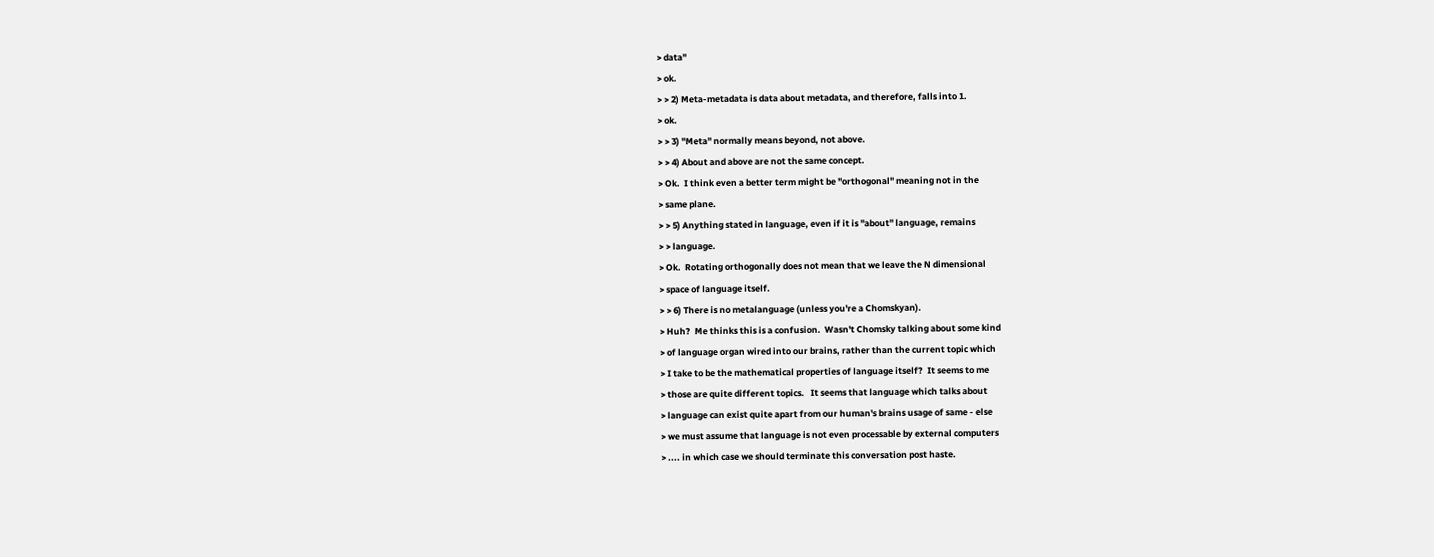> data"
> ok.
> > 2) Meta-metadata is data about metadata, and therefore, falls into 1.
> ok.
> > 3) "Meta" normally means beyond, not above.
> > 4) About and above are not the same concept.
> Ok.  I think even a better term might be "orthogonal" meaning not in the
> same plane.
> > 5) Anything stated in language, even if it is "about" language, remains
> > language.
> Ok.  Rotating orthogonally does not mean that we leave the N dimensional
> space of language itself.
> > 6) There is no metalanguage (unless you're a Chomskyan).
> Huh?  Me thinks this is a confusion.  Wasn't Chomsky talking about some kind
> of language organ wired into our brains, rather than the current topic which
> I take to be the mathematical properties of language itself?  It seems to me
> those are quite different topics.   It seems that language which talks about
> language can exist quite apart from our human's brains usage of same - else
> we must assume that language is not even processable by external computers
> .... in which case we should terminate this conversation post haste.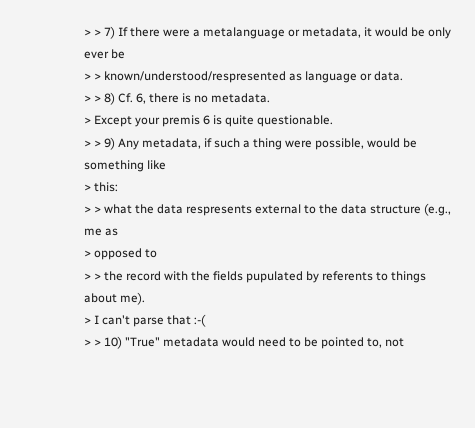> > 7) If there were a metalanguage or metadata, it would be only ever be
> > known/understood/respresented as language or data.
> > 8) Cf. 6, there is no metadata.
> Except your premis 6 is quite questionable.
> > 9) Any metadata, if such a thing were possible, would be something like
> this:
> > what the data respresents external to the data structure (e.g., me as
> opposed to
> > the record with the fields pupulated by referents to things about me).
> I can't parse that :-(
> > 10) "True" metadata would need to be pointed to, not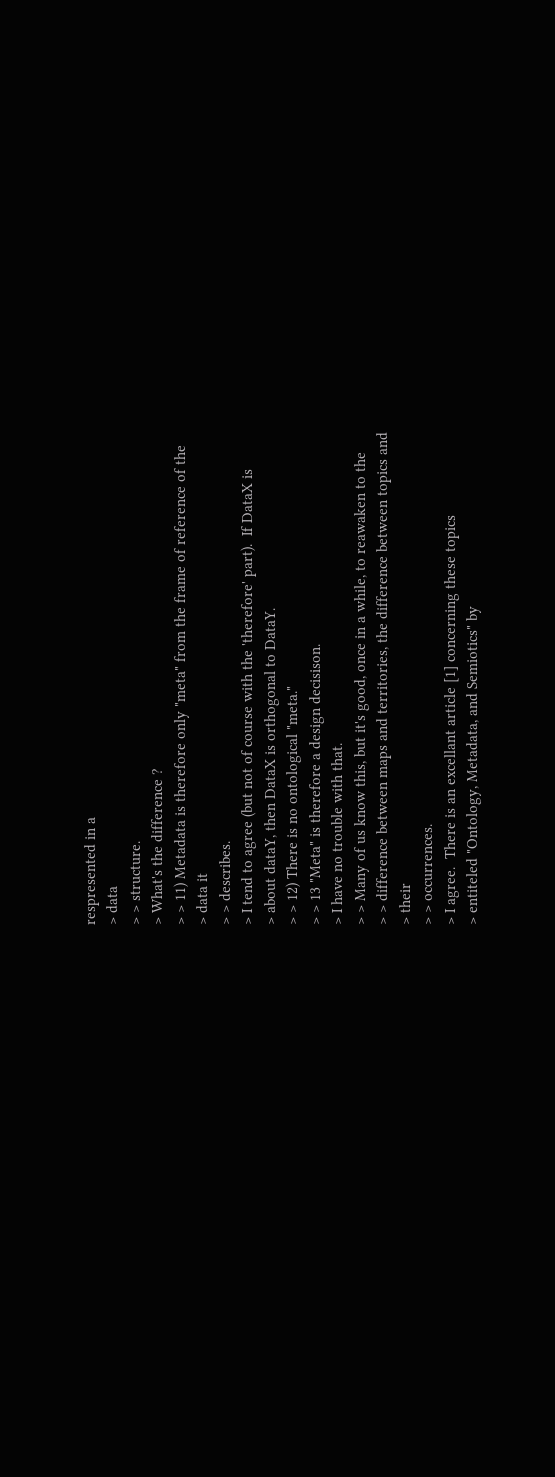respresented in a
> data
> > structure.
> What's the difference ?
> > 11) Metadata is therefore only "meta" from the frame of reference of the
> data it
> > describes.
> I tend to agree (but not of course with the 'therefore' part).  If DataX is
> about dataY, then DataX is orthogonal to DataY.
> > 12) There is no ontological "meta."
> > 13 "Meta" is therefore a design decisison.
> I have no trouble with that.
> > Many of us know this, but it's good, once in a while, to reawaken to the
> > difference between maps and territories, the difference between topics and
> their
> > occurrences.
> I agree.  There is an excellant article [1] concerning these topics
> entiteled "Ontology, Metadata, and Semiotics" by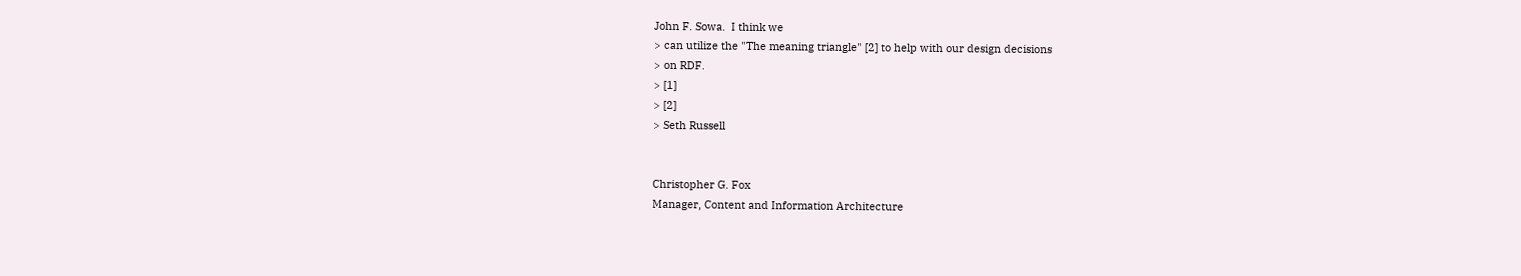John F. Sowa.  I think we
> can utilize the "The meaning triangle" [2] to help with our design decisions
> on RDF.
> [1]
> [2]
> Seth Russell


Christopher G. Fox
Manager, Content and Information Architecture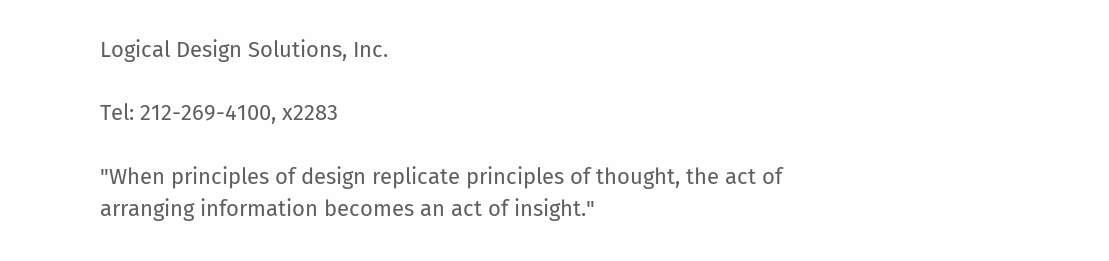Logical Design Solutions, Inc.

Tel: 212-269-4100, x2283

"When principles of design replicate principles of thought, the act of
arranging information becomes an act of insight."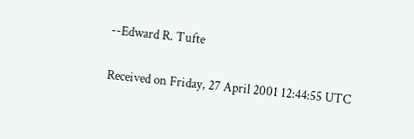--Edward R. Tufte

Received on Friday, 27 April 2001 12:44:55 UTC